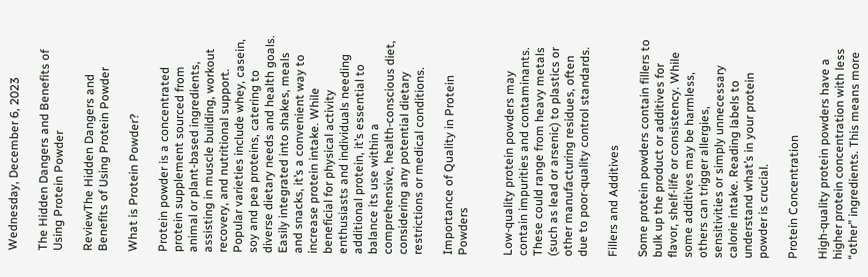Wednesday, December 6, 2023

The Hidden Dangers and Benefits of Using Protein Powder

ReviewThe Hidden Dangers and Benefits of Using Protein Powder

What is Protein Powder?

Protein powder is a concentrated protein supplement sourced from animal or plant-based ingredients, assisting in muscle building, workout recovery, and nutritional support. Popular varieties include whey, casein, soy and pea proteins, catering to diverse dietary needs and health goals. Easily integrated into shakes, meals and snacks, it’s a convenient way to increase protein intake. While beneficial for physical activity enthusiasts and individuals needing additional protein, it’s essential to balance its use within a comprehensive, health-conscious diet, considering any potential dietary restrictions or medical conditions.

Importance of Quality in Protein Powders


Low-quality protein powders may contain impurities and contaminants. These could range from heavy metals (such as lead or arsenic) to plastics or other manufacturing residues, often due to poor-quality control standards.

Fillers and Additives

Some protein powders contain fillers to bulk up the product or additives for flavor, shelf-life or consistency. While some additives may be harmless, others can trigger allergies, sensitivities or simply unnecessary calorie intake. Reading labels to understand what’s in your protein powder is crucial.

Protein Concentration

High-quality protein powders have a higher protein concentration with less “other” ingredients. This means more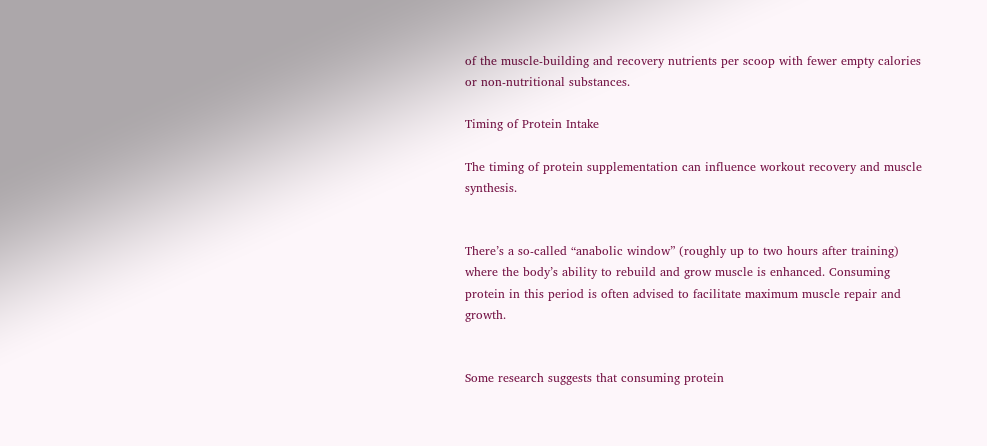of the muscle-building and recovery nutrients per scoop with fewer empty calories or non-nutritional substances.

Timing of Protein Intake

The timing of protein supplementation can influence workout recovery and muscle synthesis.


There’s a so-called “anabolic window” (roughly up to two hours after training) where the body’s ability to rebuild and grow muscle is enhanced. Consuming protein in this period is often advised to facilitate maximum muscle repair and growth.


Some research suggests that consuming protein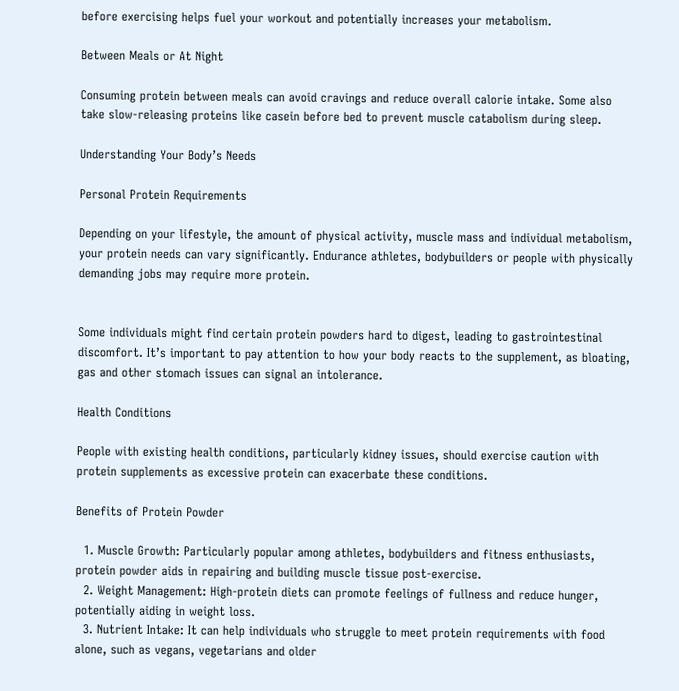before exercising helps fuel your workout and potentially increases your metabolism.

Between Meals or At Night

Consuming protein between meals can avoid cravings and reduce overall calorie intake. Some also take slow-releasing proteins like casein before bed to prevent muscle catabolism during sleep.

Understanding Your Body’s Needs

Personal Protein Requirements

Depending on your lifestyle, the amount of physical activity, muscle mass and individual metabolism, your protein needs can vary significantly. Endurance athletes, bodybuilders or people with physically demanding jobs may require more protein.


Some individuals might find certain protein powders hard to digest, leading to gastrointestinal discomfort. It’s important to pay attention to how your body reacts to the supplement, as bloating, gas and other stomach issues can signal an intolerance.

Health Conditions

People with existing health conditions, particularly kidney issues, should exercise caution with protein supplements as excessive protein can exacerbate these conditions.

Benefits of Protein Powder

  1. Muscle Growth: Particularly popular among athletes, bodybuilders and fitness enthusiasts, protein powder aids in repairing and building muscle tissue post-exercise.
  2. Weight Management: High-protein diets can promote feelings of fullness and reduce hunger, potentially aiding in weight loss.
  3. Nutrient Intake: It can help individuals who struggle to meet protein requirements with food alone, such as vegans, vegetarians and older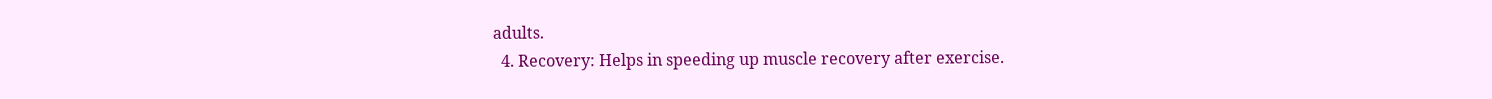adults.
  4. Recovery: Helps in speeding up muscle recovery after exercise.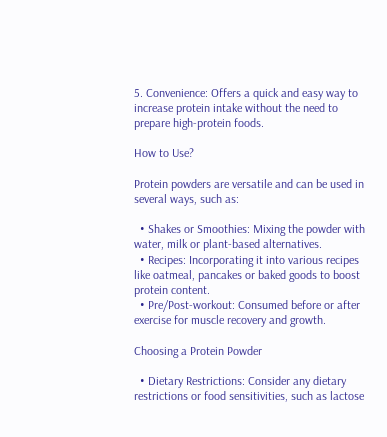5. Convenience: Offers a quick and easy way to increase protein intake without the need to prepare high-protein foods.

How to Use?

Protein powders are versatile and can be used in several ways, such as:

  • Shakes or Smoothies: Mixing the powder with water, milk or plant-based alternatives.
  • Recipes: Incorporating it into various recipes like oatmeal, pancakes or baked goods to boost protein content.
  • Pre/Post-workout: Consumed before or after exercise for muscle recovery and growth.

Choosing a Protein Powder

  • Dietary Restrictions: Consider any dietary restrictions or food sensitivities, such as lactose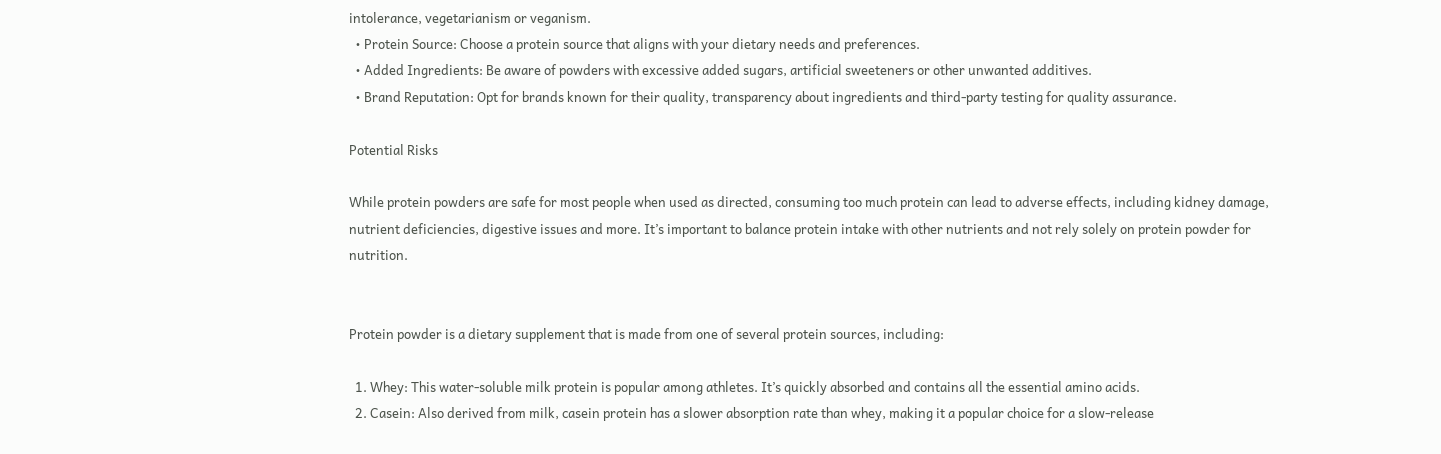intolerance, vegetarianism or veganism.
  • Protein Source: Choose a protein source that aligns with your dietary needs and preferences.
  • Added Ingredients: Be aware of powders with excessive added sugars, artificial sweeteners or other unwanted additives.
  • Brand Reputation: Opt for brands known for their quality, transparency about ingredients and third-party testing for quality assurance.

Potential Risks

While protein powders are safe for most people when used as directed, consuming too much protein can lead to adverse effects, including kidney damage, nutrient deficiencies, digestive issues and more. It’s important to balance protein intake with other nutrients and not rely solely on protein powder for nutrition.


Protein powder is a dietary supplement that is made from one of several protein sources, including:

  1. Whey: This water-soluble milk protein is popular among athletes. It’s quickly absorbed and contains all the essential amino acids.
  2. Casein: Also derived from milk, casein protein has a slower absorption rate than whey, making it a popular choice for a slow-release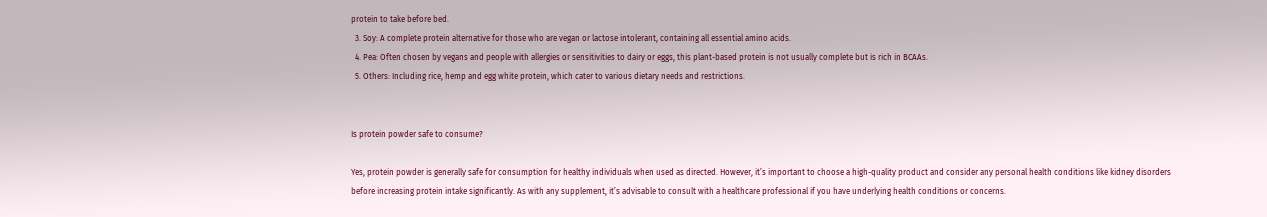protein to take before bed.
  3. Soy: A complete protein alternative for those who are vegan or lactose intolerant, containing all essential amino acids.
  4. Pea: Often chosen by vegans and people with allergies or sensitivities to dairy or eggs, this plant-based protein is not usually complete but is rich in BCAAs.
  5. Others: Including rice, hemp and egg white protein, which cater to various dietary needs and restrictions.


Is protein powder safe to consume?

Yes, protein powder is generally safe for consumption for healthy individuals when used as directed. However, it’s important to choose a high-quality product and consider any personal health conditions like kidney disorders before increasing protein intake significantly. As with any supplement, it’s advisable to consult with a healthcare professional if you have underlying health conditions or concerns.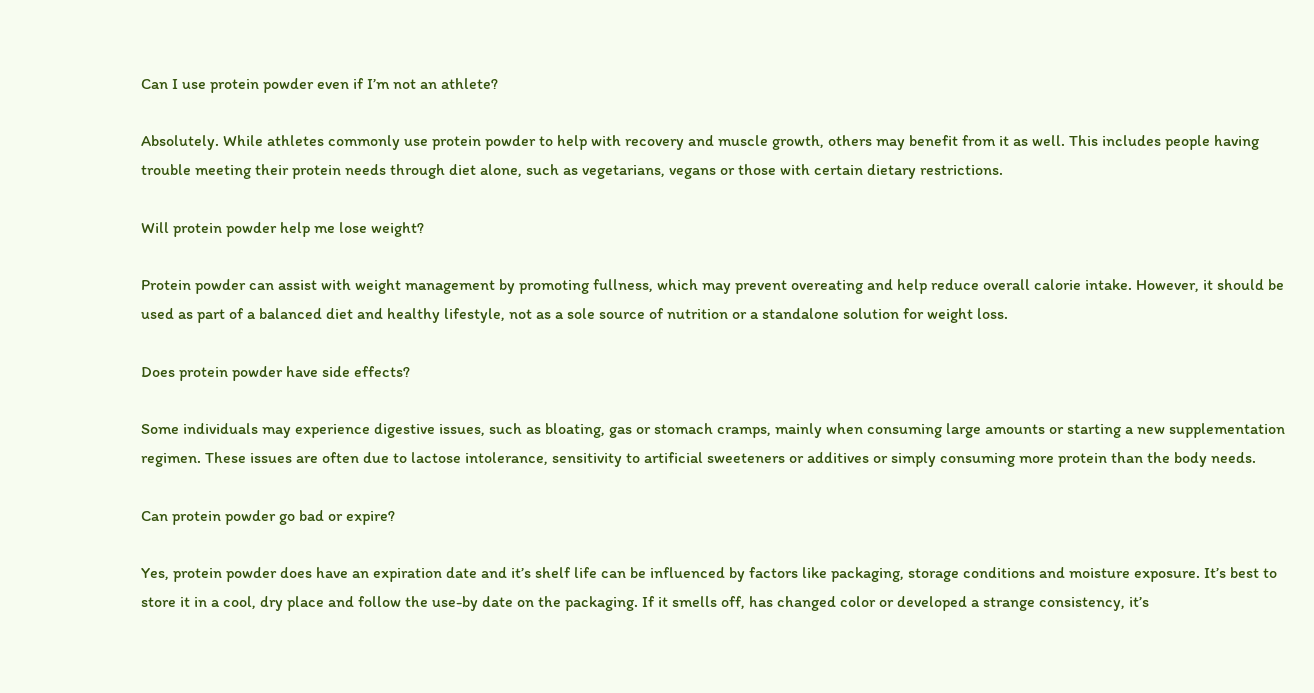Can I use protein powder even if I’m not an athlete?

Absolutely. While athletes commonly use protein powder to help with recovery and muscle growth, others may benefit from it as well. This includes people having trouble meeting their protein needs through diet alone, such as vegetarians, vegans or those with certain dietary restrictions.

Will protein powder help me lose weight?

Protein powder can assist with weight management by promoting fullness, which may prevent overeating and help reduce overall calorie intake. However, it should be used as part of a balanced diet and healthy lifestyle, not as a sole source of nutrition or a standalone solution for weight loss.

Does protein powder have side effects?

Some individuals may experience digestive issues, such as bloating, gas or stomach cramps, mainly when consuming large amounts or starting a new supplementation regimen. These issues are often due to lactose intolerance, sensitivity to artificial sweeteners or additives or simply consuming more protein than the body needs.

Can protein powder go bad or expire?

Yes, protein powder does have an expiration date and it’s shelf life can be influenced by factors like packaging, storage conditions and moisture exposure. It’s best to store it in a cool, dry place and follow the use-by date on the packaging. If it smells off, has changed color or developed a strange consistency, it’s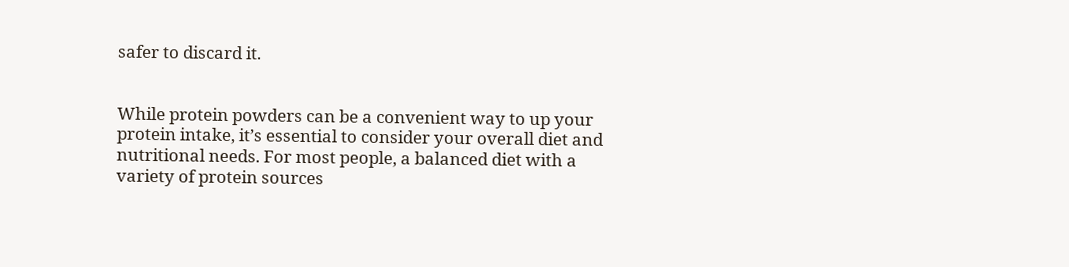safer to discard it.


While protein powders can be a convenient way to up your protein intake, it’s essential to consider your overall diet and nutritional needs. For most people, a balanced diet with a variety of protein sources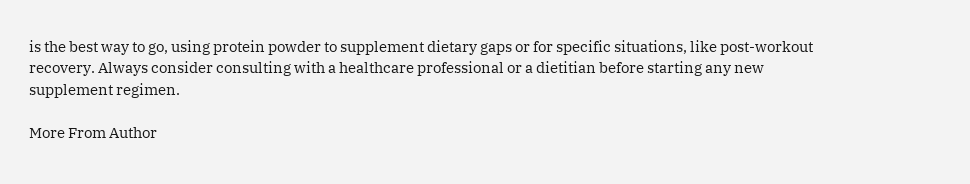is the best way to go, using protein powder to supplement dietary gaps or for specific situations, like post-workout recovery. Always consider consulting with a healthcare professional or a dietitian before starting any new supplement regimen.

More From Author